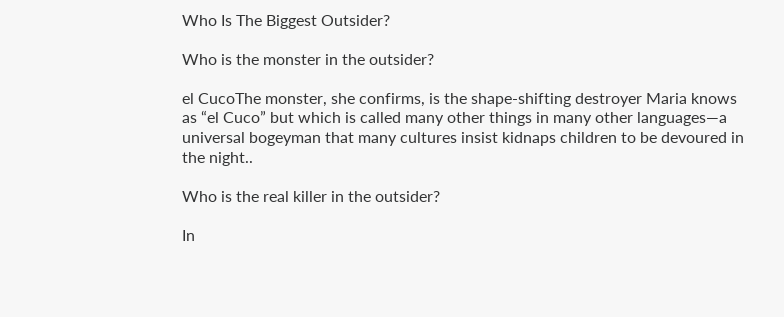Who Is The Biggest Outsider?

Who is the monster in the outsider?

el CucoThe monster, she confirms, is the shape-shifting destroyer Maria knows as “el Cuco” but which is called many other things in many other languages—a universal bogeyman that many cultures insist kidnaps children to be devoured in the night..

Who is the real killer in the outsider?

In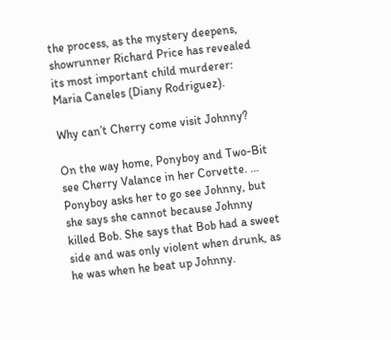the process, as the mystery deepens, showrunner Richard Price has revealed its most important child murderer: Maria Caneles (Diany Rodriguez).

Why can’t Cherry come visit Johnny?

On the way home, Ponyboy and Two-Bit see Cherry Valance in her Corvette. … Ponyboy asks her to go see Johnny, but she says she cannot because Johnny killed Bob. She says that Bob had a sweet side and was only violent when drunk, as he was when he beat up Johnny.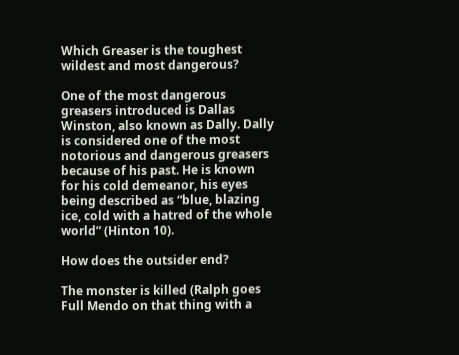Which Greaser is the toughest wildest and most dangerous?

One of the most dangerous greasers introduced is Dallas Winston, also known as Dally. Dally is considered one of the most notorious and dangerous greasers because of his past. He is known for his cold demeanor, his eyes being described as “blue, blazing ice, cold with a hatred of the whole world” (Hinton 10).

How does the outsider end?

The monster is killed (Ralph goes Full Mendo on that thing with a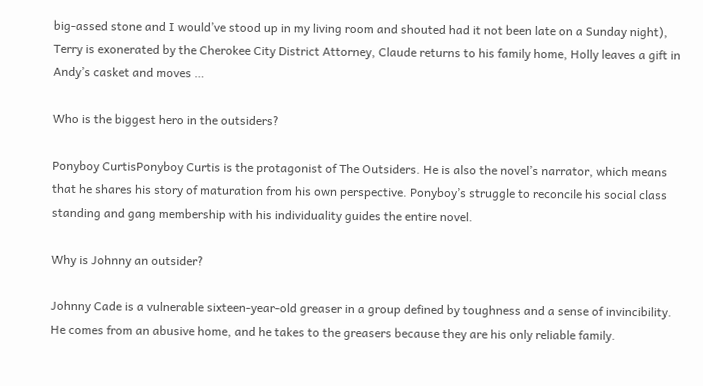big-assed stone and I would’ve stood up in my living room and shouted had it not been late on a Sunday night), Terry is exonerated by the Cherokee City District Attorney, Claude returns to his family home, Holly leaves a gift in Andy’s casket and moves …

Who is the biggest hero in the outsiders?

Ponyboy CurtisPonyboy Curtis is the protagonist of The Outsiders. He is also the novel’s narrator, which means that he shares his story of maturation from his own perspective. Ponyboy’s struggle to reconcile his social class standing and gang membership with his individuality guides the entire novel.

Why is Johnny an outsider?

Johnny Cade is a vulnerable sixteen-year-old greaser in a group defined by toughness and a sense of invincibility. He comes from an abusive home, and he takes to the greasers because they are his only reliable family.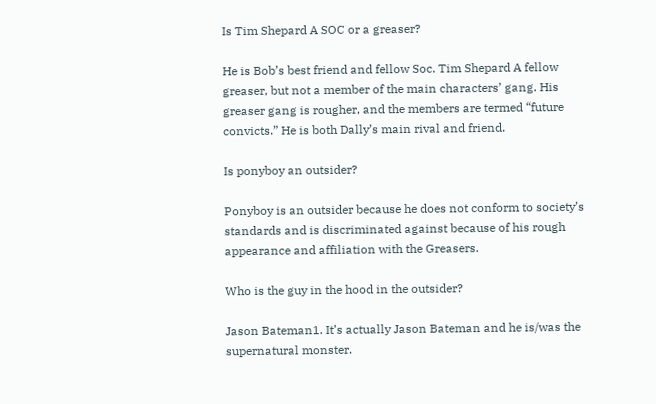Is Tim Shepard A SOC or a greaser?

He is Bob’s best friend and fellow Soc. Tim Shepard A fellow greaser, but not a member of the main characters’ gang. His greaser gang is rougher, and the members are termed “future convicts.” He is both Dally’s main rival and friend.

Is ponyboy an outsider?

Ponyboy is an outsider because he does not conform to society’s standards and is discriminated against because of his rough appearance and affiliation with the Greasers.

Who is the guy in the hood in the outsider?

Jason Bateman1. It’s actually Jason Bateman and he is/was the supernatural monster.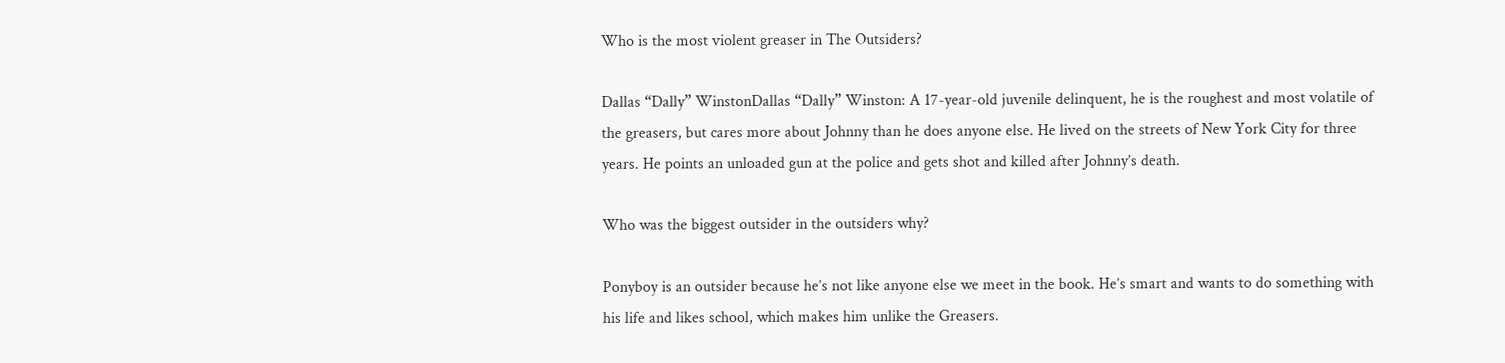Who is the most violent greaser in The Outsiders?

Dallas “Dally” WinstonDallas “Dally” Winston: A 17-year-old juvenile delinquent, he is the roughest and most volatile of the greasers, but cares more about Johnny than he does anyone else. He lived on the streets of New York City for three years. He points an unloaded gun at the police and gets shot and killed after Johnny’s death.

Who was the biggest outsider in the outsiders why?

Ponyboy is an outsider because he’s not like anyone else we meet in the book. He’s smart and wants to do something with his life and likes school, which makes him unlike the Greasers.